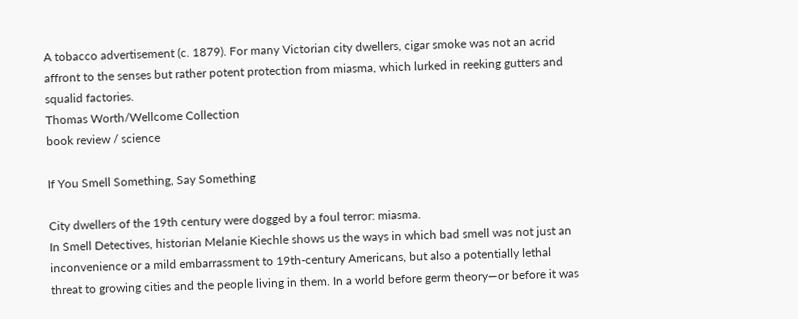A tobacco advertisement (c. 1879). For many Victorian city dwellers, cigar smoke was not an acrid affront to the senses but rather potent protection from miasma, which lurked in reeking gutters and squalid factories.
Thomas Worth/Wellcome Collection
book review / science

If You Smell Something, Say Something

City dwellers of the 19th century were dogged by a foul terror: miasma.
In Smell Detectives, historian Melanie Kiechle shows us the ways in which bad smell was not just an inconvenience or a mild embarrassment to 19th-century Americans, but also a potentially lethal threat to growing cities and the people living in them. In a world before germ theory—or before it was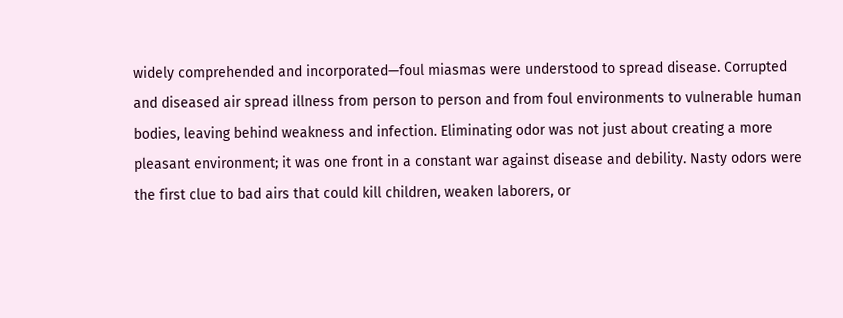widely comprehended and incorporated—foul miasmas were understood to spread disease. Corrupted and diseased air spread illness from person to person and from foul environments to vulnerable human bodies, leaving behind weakness and infection. Eliminating odor was not just about creating a more pleasant environment; it was one front in a constant war against disease and debility. Nasty odors were the first clue to bad airs that could kill children, weaken laborers, or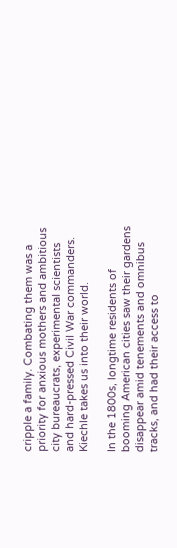cripple a family. Combating them was a priority for anxious mothers and ambitious city bureaucrats, experimental scientists and hard-pressed Civil War commanders. Kiechle takes us into their world.

In the 1800s, longtime residents of booming American cities saw their gardens disappear amid tenements and omnibus tracks, and had their access to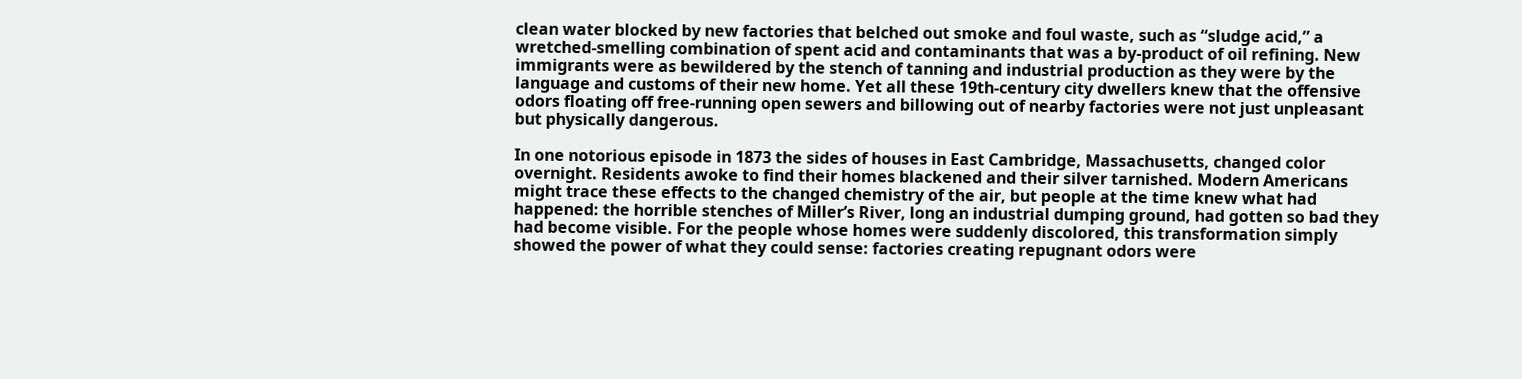clean water blocked by new factories that belched out smoke and foul waste, such as “sludge acid,” a wretched-smelling combination of spent acid and contaminants that was a by-product of oil refining. New immigrants were as bewildered by the stench of tanning and industrial production as they were by the language and customs of their new home. Yet all these 19th-century city dwellers knew that the offensive odors floating off free-running open sewers and billowing out of nearby factories were not just unpleasant but physically dangerous.

In one notorious episode in 1873 the sides of houses in East Cambridge, Massachusetts, changed color overnight. Residents awoke to find their homes blackened and their silver tarnished. Modern Americans might trace these effects to the changed chemistry of the air, but people at the time knew what had happened: the horrible stenches of Miller’s River, long an industrial dumping ground, had gotten so bad they had become visible. For the people whose homes were suddenly discolored, this transformation simply showed the power of what they could sense: factories creating repugnant odors were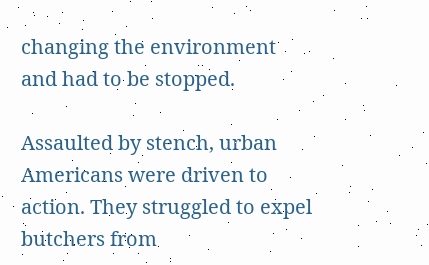changing the environment and had to be stopped.

Assaulted by stench, urban Americans were driven to action. They struggled to expel butchers from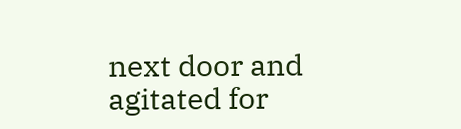next door and agitated for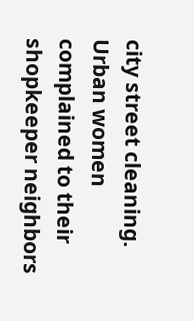city street cleaning. Urban women complained to their shopkeeper neighbors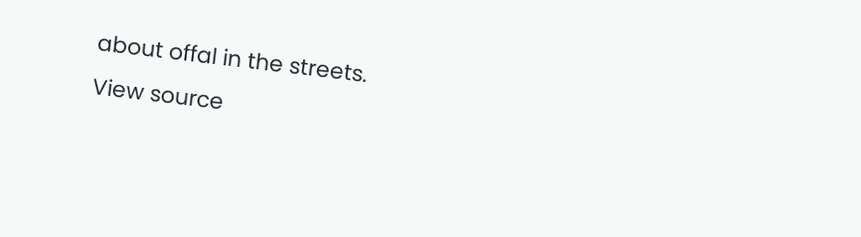about offal in the streets.
View source